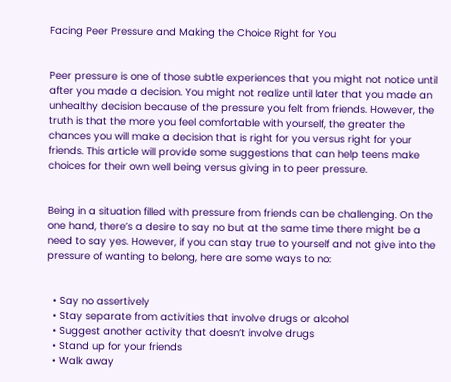Facing Peer Pressure and Making the Choice Right for You


Peer pressure is one of those subtle experiences that you might not notice until after you made a decision. You might not realize until later that you made an unhealthy decision because of the pressure you felt from friends. However, the truth is that the more you feel comfortable with yourself, the greater the chances you will make a decision that is right for you versus right for your friends. This article will provide some suggestions that can help teens make choices for their own well being versus giving in to peer pressure.


Being in a situation filled with pressure from friends can be challenging. On the one hand, there’s a desire to say no but at the same time there might be a need to say yes. However, if you can stay true to yourself and not give into the pressure of wanting to belong, here are some ways to no:


  • Say no assertively
  • Stay separate from activities that involve drugs or alcohol
  • Suggest another activity that doesn’t involve drugs
  • Stand up for your friends
  • Walk away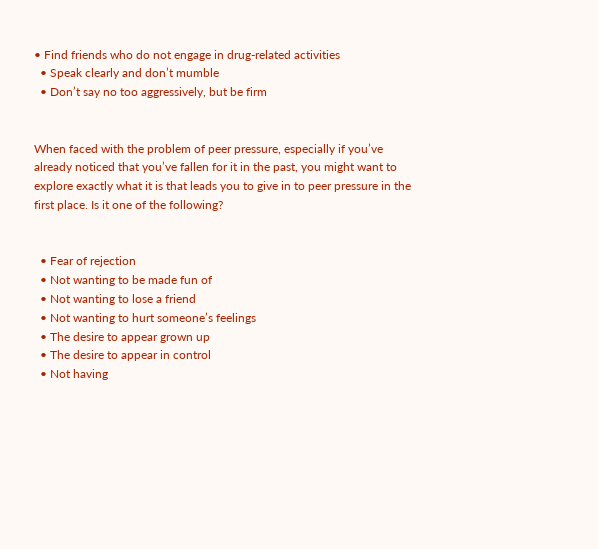• Find friends who do not engage in drug-related activities
  • Speak clearly and don’t mumble
  • Don’t say no too aggressively, but be firm


When faced with the problem of peer pressure, especially if you’ve already noticed that you’ve fallen for it in the past, you might want to explore exactly what it is that leads you to give in to peer pressure in the first place. Is it one of the following?


  • Fear of rejection
  • Not wanting to be made fun of
  • Not wanting to lose a friend
  • Not wanting to hurt someone’s feelings
  • The desire to appear grown up
  • The desire to appear in control
  • Not having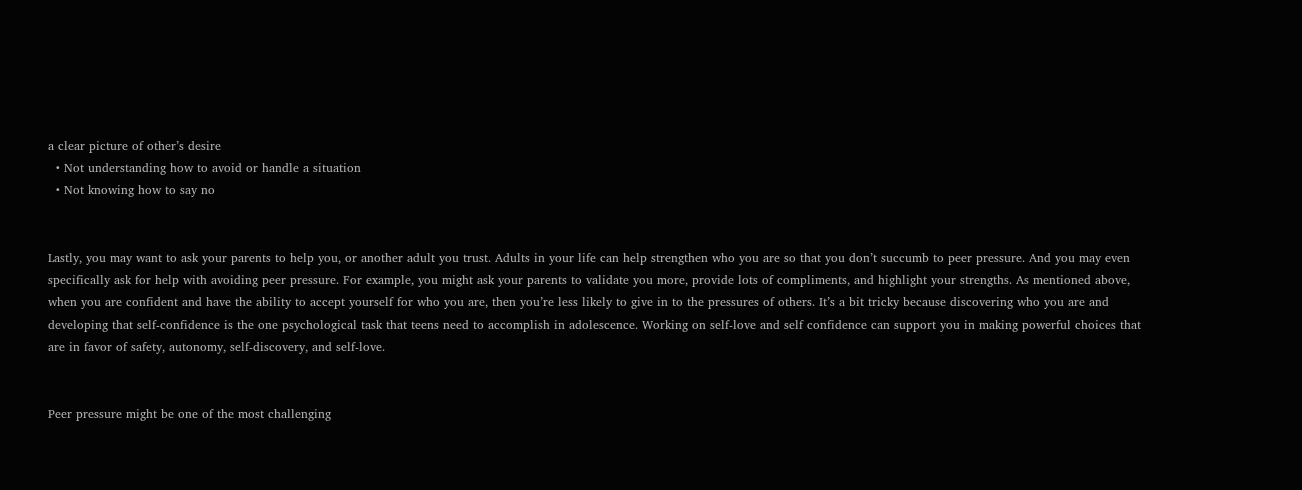a clear picture of other’s desire
  • Not understanding how to avoid or handle a situation
  • Not knowing how to say no


Lastly, you may want to ask your parents to help you, or another adult you trust. Adults in your life can help strengthen who you are so that you don’t succumb to peer pressure. And you may even specifically ask for help with avoiding peer pressure. For example, you might ask your parents to validate you more, provide lots of compliments, and highlight your strengths. As mentioned above, when you are confident and have the ability to accept yourself for who you are, then you’re less likely to give in to the pressures of others. It’s a bit tricky because discovering who you are and developing that self-confidence is the one psychological task that teens need to accomplish in adolescence. Working on self-love and self confidence can support you in making powerful choices that are in favor of safety, autonomy, self-discovery, and self-love.


Peer pressure might be one of the most challenging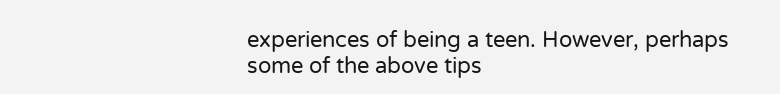experiences of being a teen. However, perhaps some of the above tips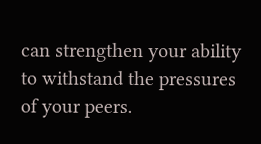can strengthen your ability to withstand the pressures of your peers.